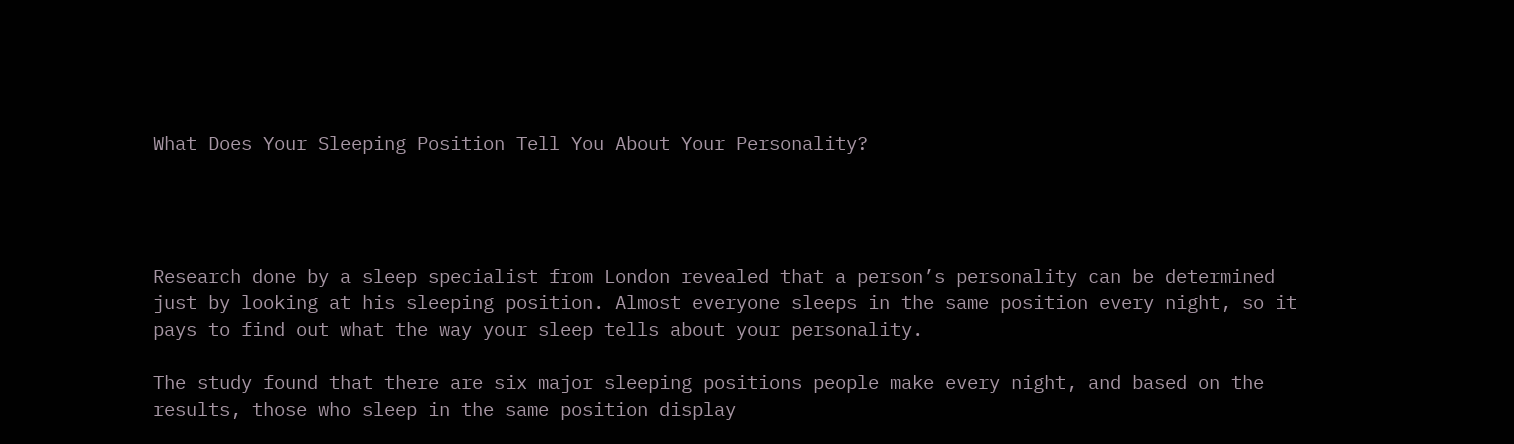What Does Your Sleeping Position Tell You About Your Personality?




Research done by a sleep specialist from London revealed that a person’s personality can be determined just by looking at his sleeping position. Almost everyone sleeps in the same position every night, so it pays to find out what the way your sleep tells about your personality.

The study found that there are six major sleeping positions people make every night, and based on the results, those who sleep in the same position display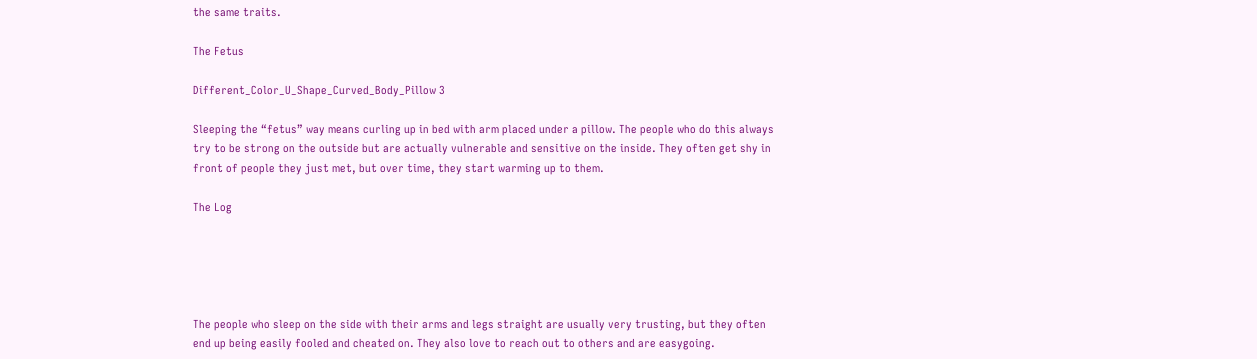the same traits.

The Fetus

Different_Color_U_Shape_Curved_Body_Pillow 3

Sleeping the “fetus” way means curling up in bed with arm placed under a pillow. The people who do this always try to be strong on the outside but are actually vulnerable and sensitive on the inside. They often get shy in front of people they just met, but over time, they start warming up to them.

The Log





The people who sleep on the side with their arms and legs straight are usually very trusting, but they often end up being easily fooled and cheated on. They also love to reach out to others and are easygoing.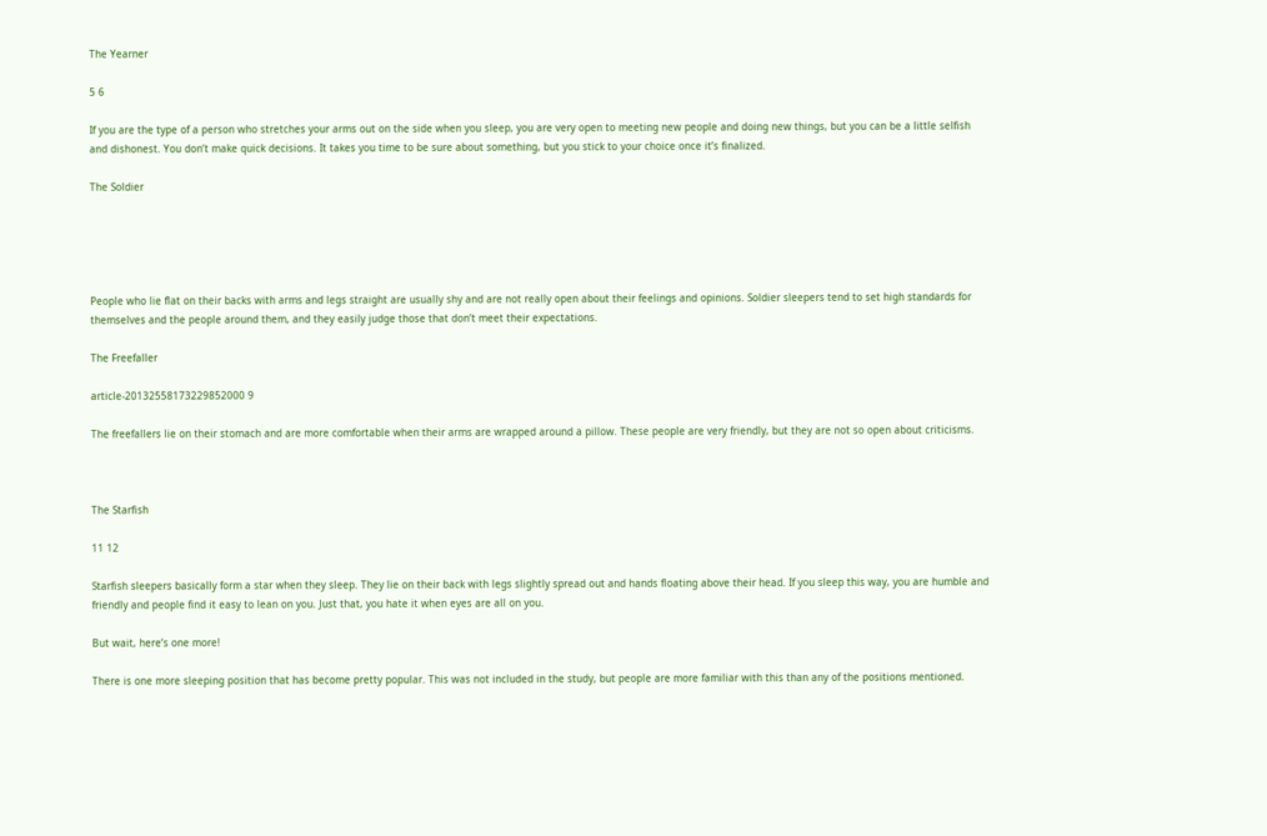The Yearner

5 6

If you are the type of a person who stretches your arms out on the side when you sleep, you are very open to meeting new people and doing new things, but you can be a little selfish and dishonest. You don’t make quick decisions. It takes you time to be sure about something, but you stick to your choice once it’s finalized.

The Soldier





People who lie flat on their backs with arms and legs straight are usually shy and are not really open about their feelings and opinions. Soldier sleepers tend to set high standards for themselves and the people around them, and they easily judge those that don’t meet their expectations.

The Freefaller

article-20132558173229852000 9

The freefallers lie on their stomach and are more comfortable when their arms are wrapped around a pillow. These people are very friendly, but they are not so open about criticisms.



The Starfish

11 12

Starfish sleepers basically form a star when they sleep. They lie on their back with legs slightly spread out and hands floating above their head. If you sleep this way, you are humble and friendly and people find it easy to lean on you. Just that, you hate it when eyes are all on you.

But wait, here’s one more!

There is one more sleeping position that has become pretty popular. This was not included in the study, but people are more familiar with this than any of the positions mentioned.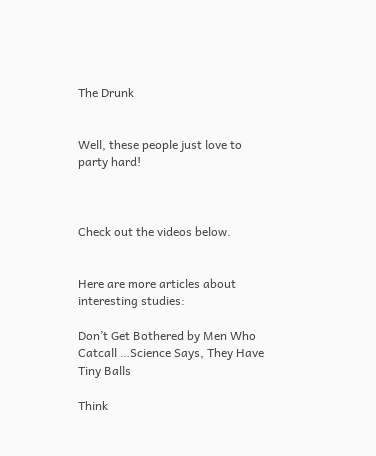The Drunk


Well, these people just love to party hard!



Check out the videos below.


Here are more articles about interesting studies:

Don’t Get Bothered by Men Who Catcall …Science Says, They Have Tiny Balls

Think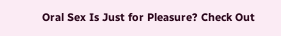Oral Sex Is Just for Pleasure? Check Out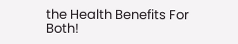the Health Benefits For Both!